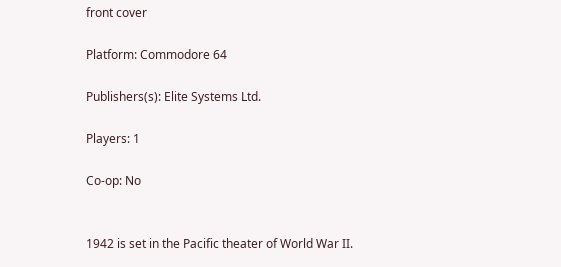front cover

Platform: Commodore 64

Publishers(s): Elite Systems Ltd.

Players: 1

Co-op: No


1942 is set in the Pacific theater of World War II.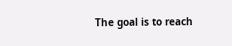The goal is to reach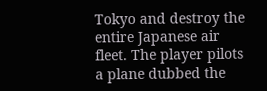Tokyo and destroy the entire Japanese air fleet. The player pilots a plane dubbed the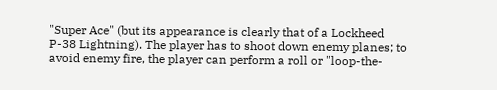"Super Ace" (but its appearance is clearly that of a Lockheed P-38 Lightning). The player has to shoot down enemy planes; to avoid enemy fire, the player can perform a roll or "loop-the-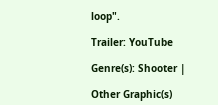loop".

Trailer: YouTube

Genre(s): Shooter |

Other Graphic(s)